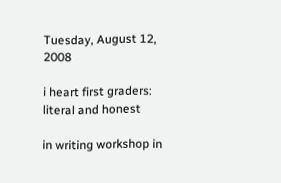Tuesday, August 12, 2008

i heart first graders: literal and honest

in writing workshop in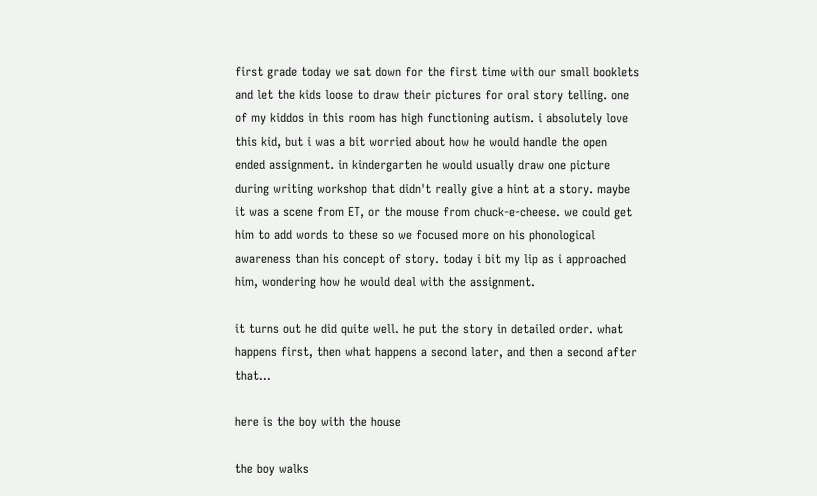first grade today we sat down for the first time with our small booklets and let the kids loose to draw their pictures for oral story telling. one of my kiddos in this room has high functioning autism. i absolutely love this kid, but i was a bit worried about how he would handle the open ended assignment. in kindergarten he would usually draw one picture during writing workshop that didn't really give a hint at a story. maybe it was a scene from ET, or the mouse from chuck-e-cheese. we could get him to add words to these so we focused more on his phonological awareness than his concept of story. today i bit my lip as i approached him, wondering how he would deal with the assignment.

it turns out he did quite well. he put the story in detailed order. what happens first, then what happens a second later, and then a second after that...

here is the boy with the house

the boy walks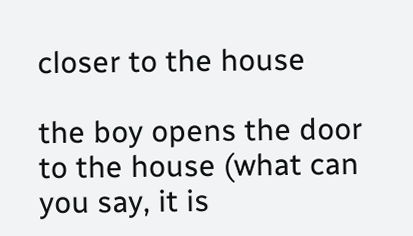closer to the house

the boy opens the door to the house (what can you say, it is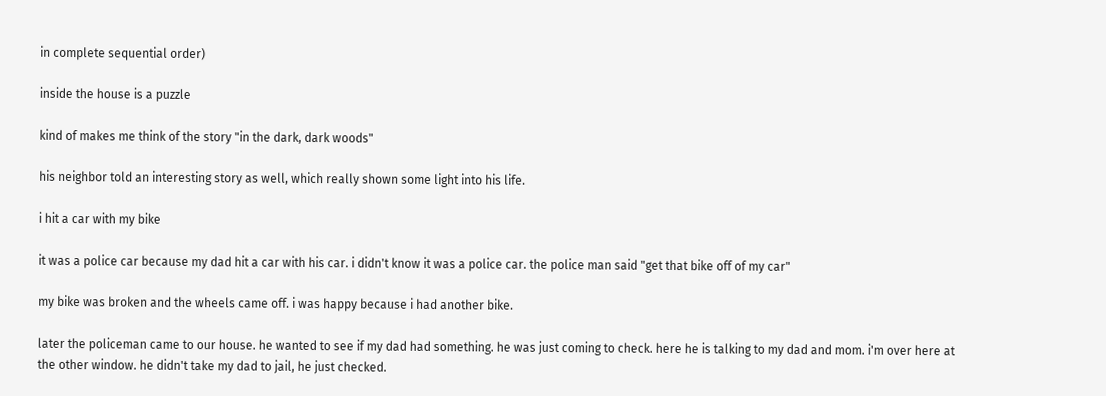in complete sequential order)

inside the house is a puzzle

kind of makes me think of the story "in the dark, dark woods"

his neighbor told an interesting story as well, which really shown some light into his life.

i hit a car with my bike

it was a police car because my dad hit a car with his car. i didn't know it was a police car. the police man said "get that bike off of my car"

my bike was broken and the wheels came off. i was happy because i had another bike.

later the policeman came to our house. he wanted to see if my dad had something. he was just coming to check. here he is talking to my dad and mom. i'm over here at the other window. he didn't take my dad to jail, he just checked.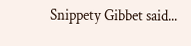Snippety Gibbet said...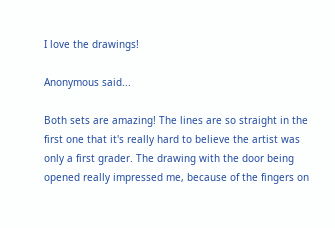I love the drawings!

Anonymous said...

Both sets are amazing! The lines are so straight in the first one that it's really hard to believe the artist was only a first grader. The drawing with the door being opened really impressed me, because of the fingers on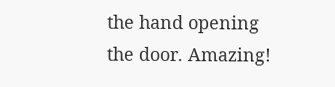the hand opening the door. Amazing!